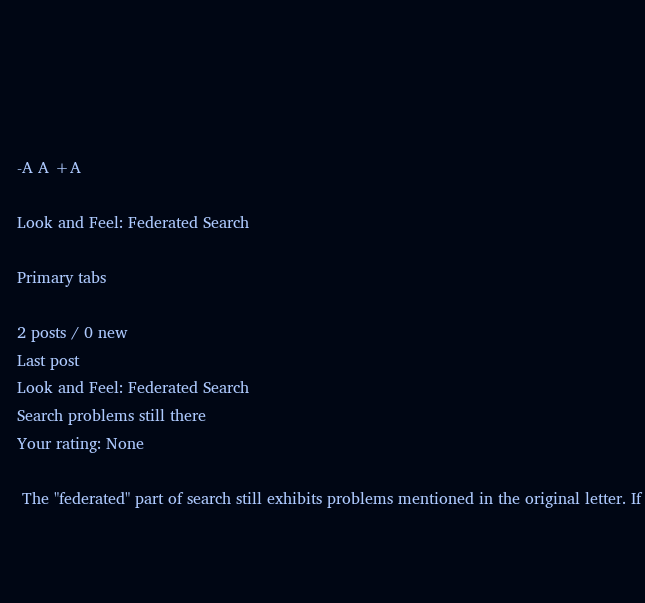-A A +A

Look and Feel: Federated Search

Primary tabs

2 posts / 0 new
Last post
Look and Feel: Federated Search
Search problems still there
Your rating: None

 The "federated" part of search still exhibits problems mentioned in the original letter. If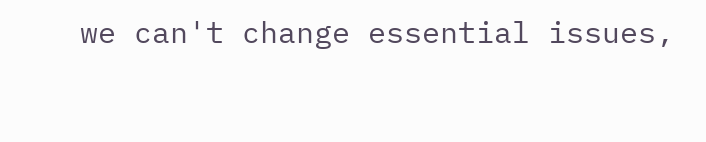we can't change essential issues,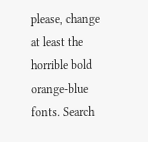please, change at least the horrible bold orange-blue fonts. Search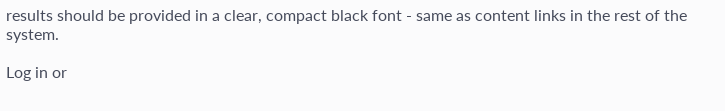results should be provided in a clear, compact black font - same as content links in the rest of the system.

Log in or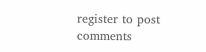register to post comments